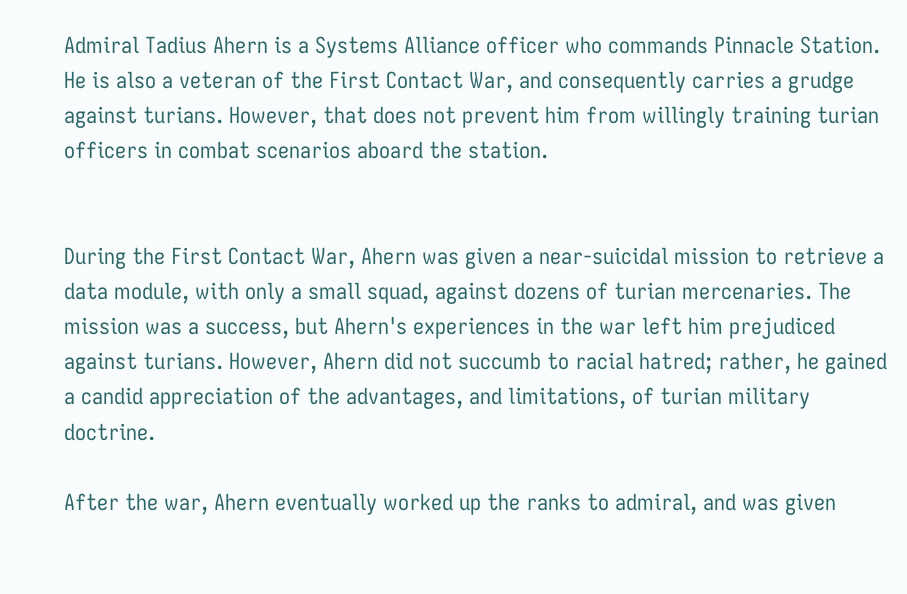Admiral Tadius Ahern is a Systems Alliance officer who commands Pinnacle Station. He is also a veteran of the First Contact War, and consequently carries a grudge against turians. However, that does not prevent him from willingly training turian officers in combat scenarios aboard the station.


During the First Contact War, Ahern was given a near-suicidal mission to retrieve a data module, with only a small squad, against dozens of turian mercenaries. The mission was a success, but Ahern's experiences in the war left him prejudiced against turians. However, Ahern did not succumb to racial hatred; rather, he gained a candid appreciation of the advantages, and limitations, of turian military doctrine.

After the war, Ahern eventually worked up the ranks to admiral, and was given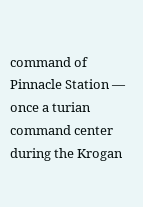command of Pinnacle Station — once a turian command center during the Krogan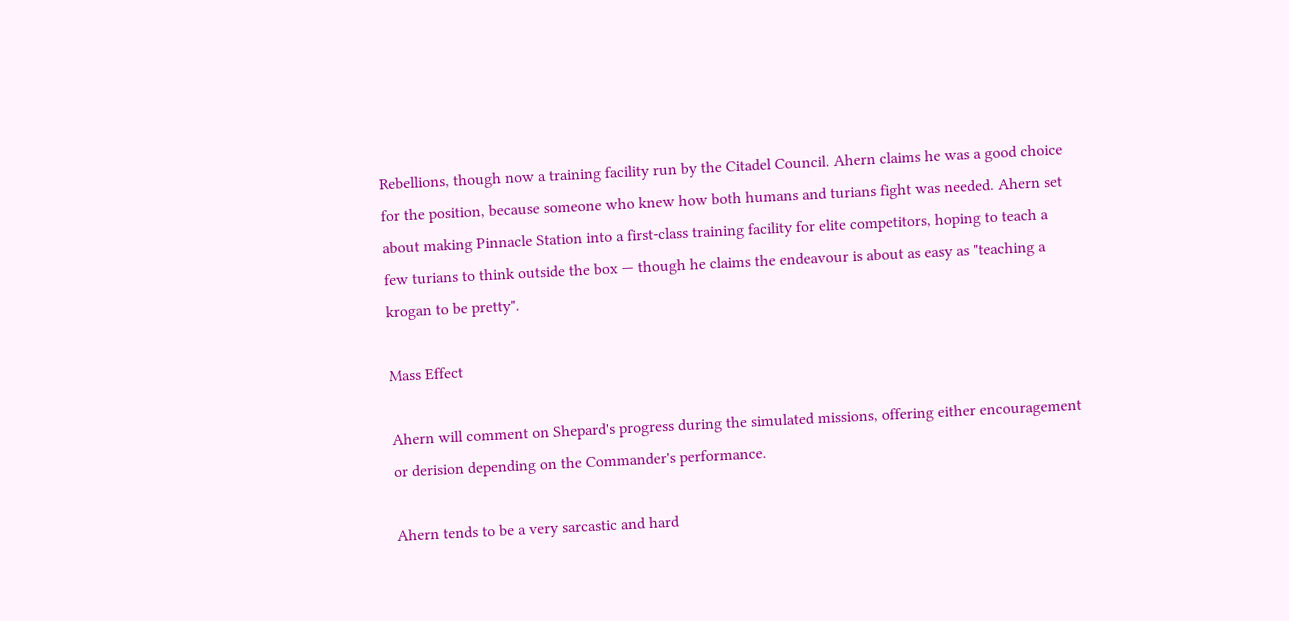Rebellions, though now a training facility run by the Citadel Council. Ahern claims he was a good choice for the position, because someone who knew how both humans and turians fight was needed. Ahern set about making Pinnacle Station into a first-class training facility for elite competitors, hoping to teach a few turians to think outside the box — though he claims the endeavour is about as easy as "teaching a krogan to be pretty".

Mass Effect

Ahern will comment on Shepard's progress during the simulated missions, offering either encouragement or derision depending on the Commander's performance.

Ahern tends to be a very sarcastic and hard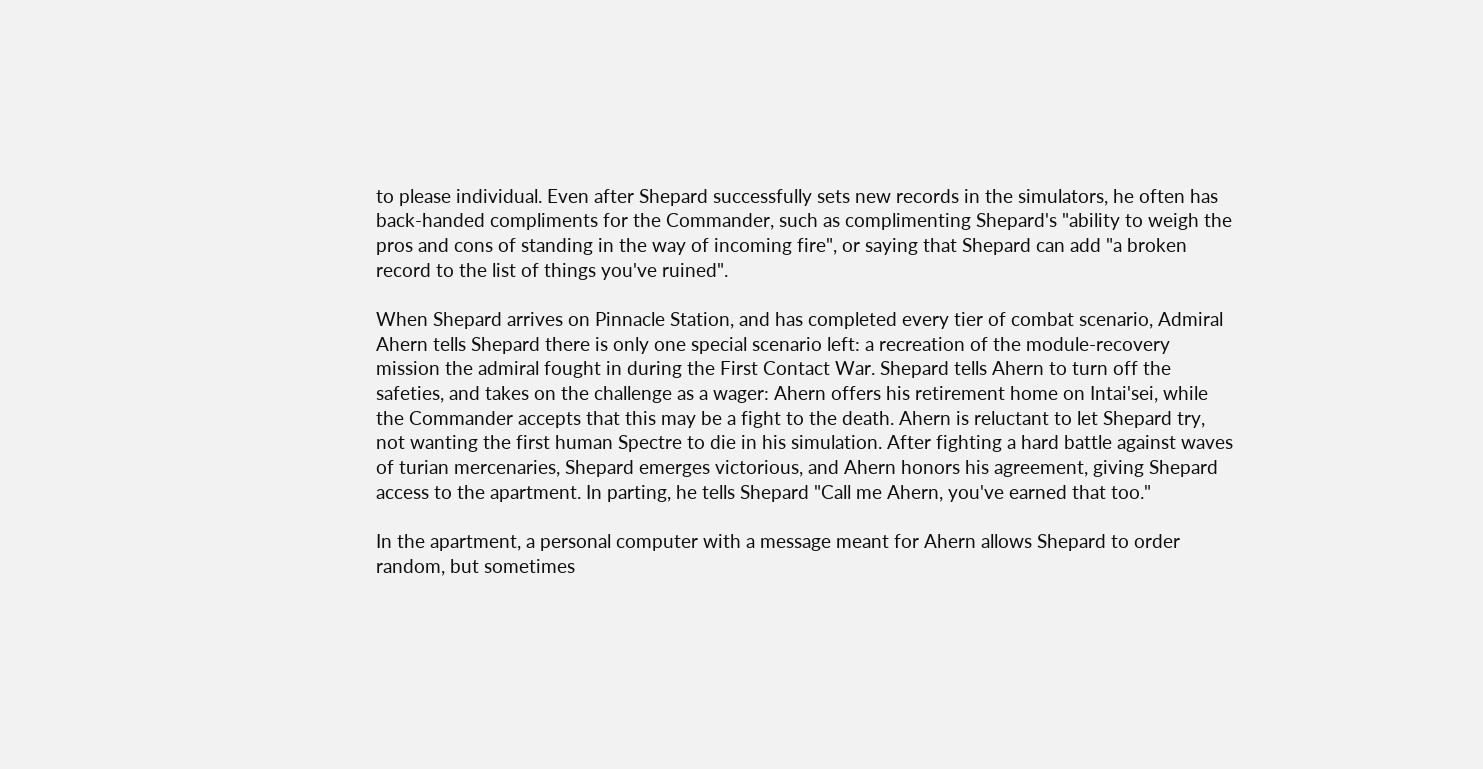to please individual. Even after Shepard successfully sets new records in the simulators, he often has back-handed compliments for the Commander, such as complimenting Shepard's "ability to weigh the pros and cons of standing in the way of incoming fire", or saying that Shepard can add "a broken record to the list of things you've ruined".

When Shepard arrives on Pinnacle Station, and has completed every tier of combat scenario, Admiral Ahern tells Shepard there is only one special scenario left: a recreation of the module-recovery mission the admiral fought in during the First Contact War. Shepard tells Ahern to turn off the safeties, and takes on the challenge as a wager: Ahern offers his retirement home on Intai'sei, while the Commander accepts that this may be a fight to the death. Ahern is reluctant to let Shepard try, not wanting the first human Spectre to die in his simulation. After fighting a hard battle against waves of turian mercenaries, Shepard emerges victorious, and Ahern honors his agreement, giving Shepard access to the apartment. In parting, he tells Shepard "Call me Ahern, you've earned that too."

In the apartment, a personal computer with a message meant for Ahern allows Shepard to order random, but sometimes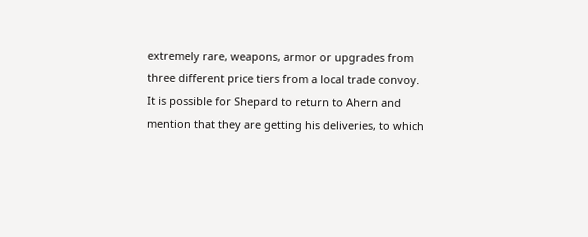extremely rare, weapons, armor or upgrades from three different price tiers from a local trade convoy. It is possible for Shepard to return to Ahern and mention that they are getting his deliveries, to which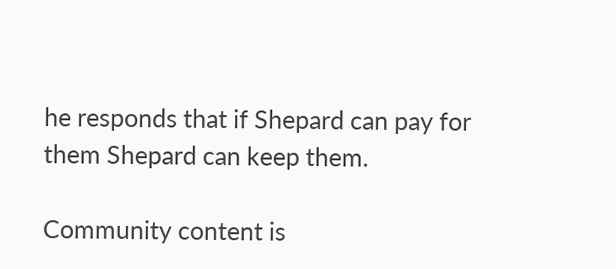he responds that if Shepard can pay for them Shepard can keep them.

Community content is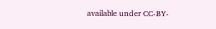available under CC-BY-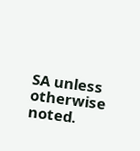SA unless otherwise noted.